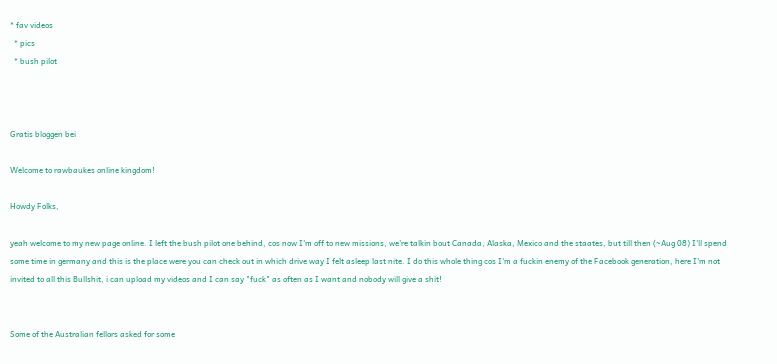* fav videos
  * pics
  * bush pilot



Gratis bloggen bei

Welcome to rawbaukes online kingdom!

Howdy Folks,

yeah welcome to my new page online. I left the bush pilot one behind, cos now I'm off to new missions, we're talkin bout Canada, Alaska, Mexico and the staates, but till then (~Aug 08) I'll spend some time in germany and this is the place were you can check out in which drive way I felt asleep last nite. I do this whole thing cos I'm a fuckin enemy of the Facebook generation, here I'm not invited to all this Bullshit, i can upload my videos and I can say "fuck" as often as I want and nobody will give a shit!


Some of the Australian fellors asked for some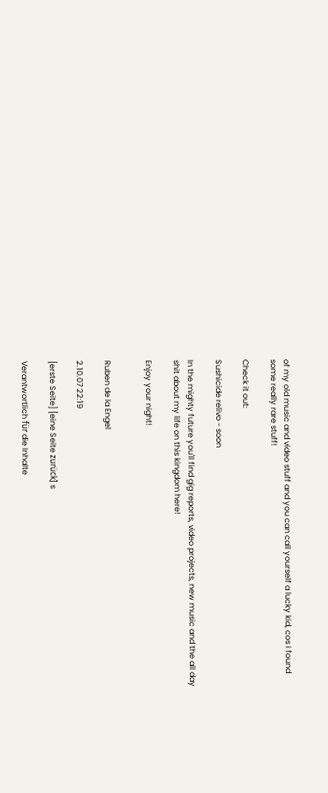of my old music and video stuff and you can call yourself a lucky kid, cos I found some really rare stuff!

Check it out:

Sushicide relivo - soon

In the mighty future you'll find gig reports, video projects, new music and the all day shit about my life on this kingdom here!

Enjoy your night!


Ruben de la Engel

2.10.07 22:19

[erste Seite] [eine Seite zurück] s

Verantwortlich für die Inhalte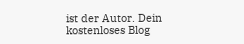ist der Autor. Dein kostenloses Blog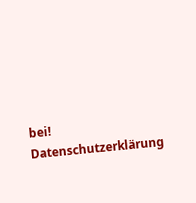bei! Datenschutzerklärung